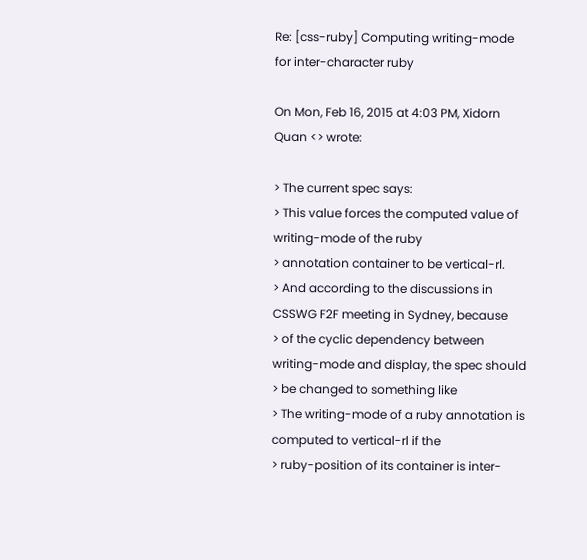Re: [css-ruby] Computing writing-mode for inter-character ruby

On Mon, Feb 16, 2015 at 4:03 PM, Xidorn Quan <> wrote:

> The current spec says:
> This value forces the computed value of writing-mode of the ruby
> annotation container to be vertical-rl.
> And according to the discussions in CSSWG F2F meeting in Sydney, because
> of the cyclic dependency between writing-mode and display, the spec should
> be changed to something like
> The writing-mode of a ruby annotation is computed to vertical-rl if the
> ruby-position of its container is inter-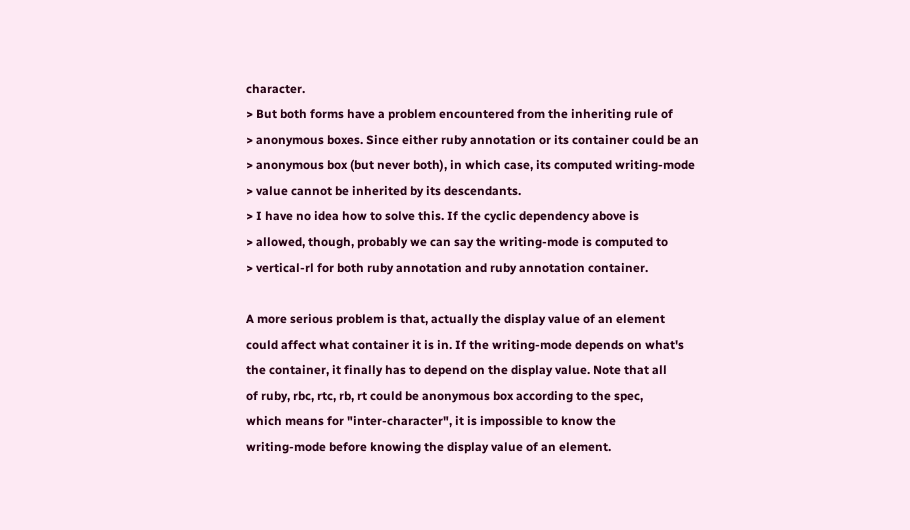character.
> But both forms have a problem encountered from the inheriting rule of
> anonymous boxes. Since either ruby annotation or its container could be an
> anonymous box (but never both), in which case, its computed writing-mode
> value cannot be inherited by its descendants.
> I have no idea how to solve this. If the cyclic dependency above is
> allowed, though, probably we can say the writing-mode is computed to
> vertical-rl for both ruby annotation and ruby annotation container.

A more serious problem is that, actually the display value of an element
could affect what container it is in. If the writing-mode depends on what's
the container, it finally has to depend on the display value. Note that all
of ruby, rbc, rtc, rb, rt could be anonymous box according to the spec,
which means for "inter-character", it is impossible to know the
writing-mode before knowing the display value of an element.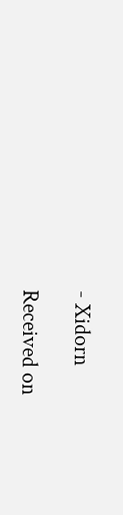- Xidorn

Received on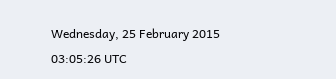Wednesday, 25 February 2015 03:05:26 UTC